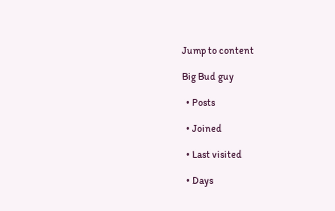Jump to content

Big Bud guy

  • Posts

  • Joined

  • Last visited

  • Days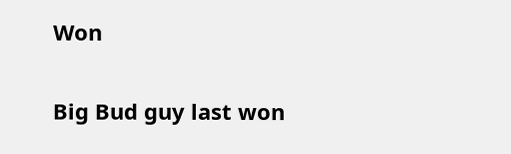Won


Big Bud guy last won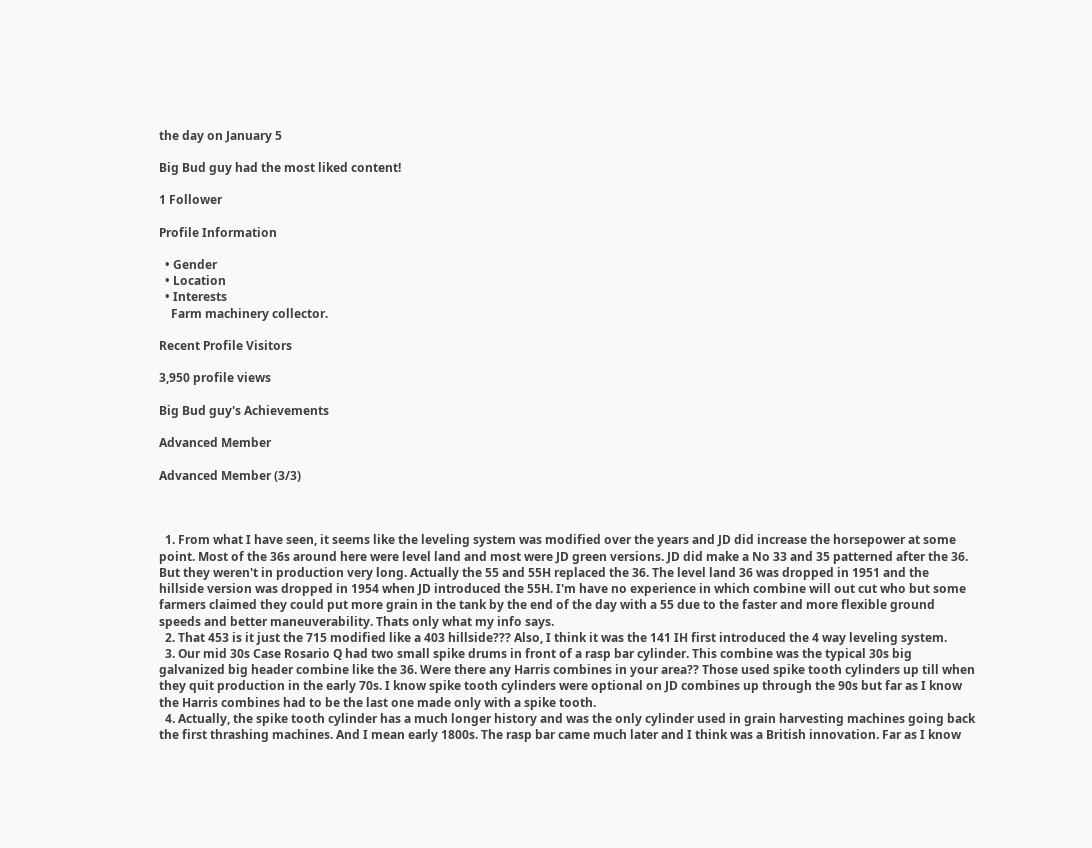the day on January 5

Big Bud guy had the most liked content!

1 Follower

Profile Information

  • Gender
  • Location
  • Interests
    Farm machinery collector.

Recent Profile Visitors

3,950 profile views

Big Bud guy's Achievements

Advanced Member

Advanced Member (3/3)



  1. From what I have seen, it seems like the leveling system was modified over the years and JD did increase the horsepower at some point. Most of the 36s around here were level land and most were JD green versions. JD did make a No 33 and 35 patterned after the 36. But they weren't in production very long. Actually the 55 and 55H replaced the 36. The level land 36 was dropped in 1951 and the hillside version was dropped in 1954 when JD introduced the 55H. I'm have no experience in which combine will out cut who but some farmers claimed they could put more grain in the tank by the end of the day with a 55 due to the faster and more flexible ground speeds and better maneuverability. Thats only what my info says.
  2. That 453 is it just the 715 modified like a 403 hillside??? Also, I think it was the 141 IH first introduced the 4 way leveling system.
  3. Our mid 30s Case Rosario Q had two small spike drums in front of a rasp bar cylinder. This combine was the typical 30s big galvanized big header combine like the 36. Were there any Harris combines in your area?? Those used spike tooth cylinders up till when they quit production in the early 70s. I know spike tooth cylinders were optional on JD combines up through the 90s but far as I know the Harris combines had to be the last one made only with a spike tooth.
  4. Actually, the spike tooth cylinder has a much longer history and was the only cylinder used in grain harvesting machines going back the first thrashing machines. And I mean early 1800s. The rasp bar came much later and I think was a British innovation. Far as I know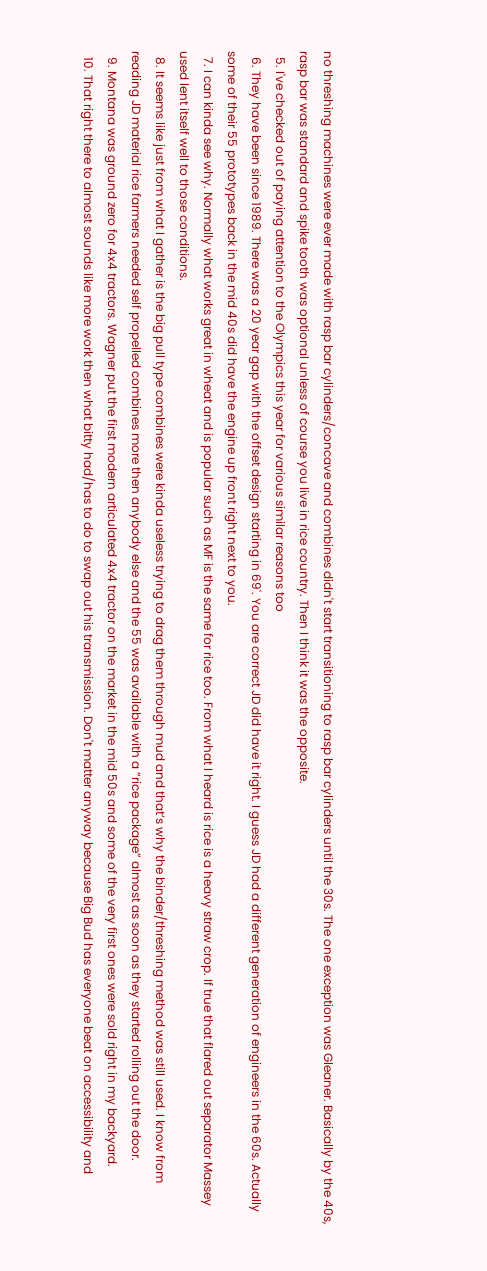no threshing machines were ever made with rasp bar cylinders/concave and combines didn't start transitioning to rasp bar cylinders until the 30s. The one exception was Gleaner. Basically by the 40s, rasp bar was standard and spike tooth was optional unless of course you live in rice country. Then I think it was the opposite.
  5. I've checked out of paying attention to the Olympics this year for various similar reasons too
  6. They have been since 1989. There was a 20 year gap with the offset design starting in 69'. You are correct JD did have it right. I guess JD had a different generation of engineers in the 60s. Actually some of their 55 prototypes back in the mid 40s did have the engine up front right next to you.
  7. I can kinda see why. Normally what works great in wheat and is popular such as MF is the same for rice too. From what I heard is rice is a heavy straw crop. If true that flared out separator Massey used lent itself well to those conditions.
  8. It seems like just from what I gather is the big pull type combines were kinda useless trying to drag them through mud and that’s why the binder/threshing method was still used. I know from reading JD material rice farmers needed self propelled combines more then anybody else and the 55 was available with a “rice package” almost as soon as they started rolling out the door.
  9. Montana was ground zero for 4x4 tractors. Wagner put the first modern articulated 4x4 tractor on the market in the mid 50s and some of the very first ones were sold right in my backyard.
  10. That right there to almost sounds like more work then what bitty had/has to do to swap out his transmission. Don't matter anyway because Big Bud has everyone beat on accessibility and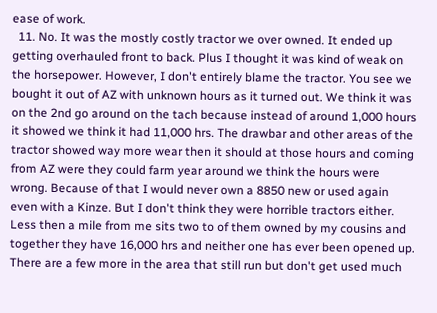ease of work.
  11. No. It was the mostly costly tractor we over owned. It ended up getting overhauled front to back. Plus I thought it was kind of weak on the horsepower. However, I don't entirely blame the tractor. You see we bought it out of AZ with unknown hours as it turned out. We think it was on the 2nd go around on the tach because instead of around 1,000 hours it showed we think it had 11,000 hrs. The drawbar and other areas of the tractor showed way more wear then it should at those hours and coming from AZ were they could farm year around we think the hours were wrong. Because of that I would never own a 8850 new or used again even with a Kinze. But I don't think they were horrible tractors either. Less then a mile from me sits two to of them owned by my cousins and together they have 16,000 hrs and neither one has ever been opened up. There are a few more in the area that still run but don't get used much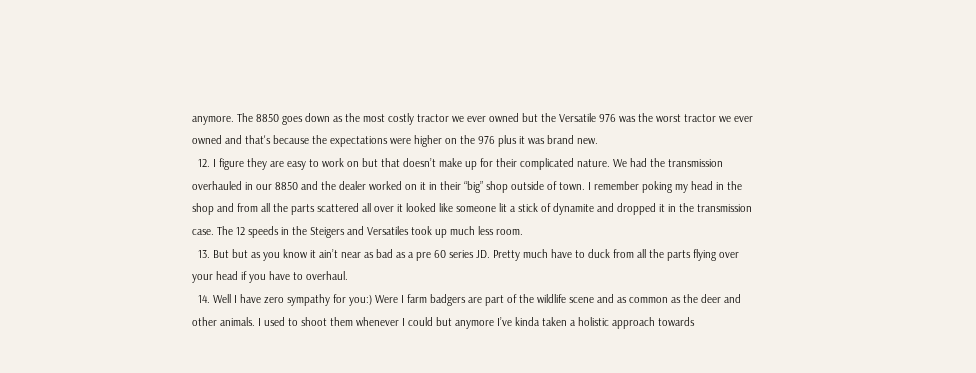anymore. The 8850 goes down as the most costly tractor we ever owned but the Versatile 976 was the worst tractor we ever owned and that's because the expectations were higher on the 976 plus it was brand new.
  12. I figure they are easy to work on but that doesn’t make up for their complicated nature. We had the transmission overhauled in our 8850 and the dealer worked on it in their “big” shop outside of town. I remember poking my head in the shop and from all the parts scattered all over it looked like someone lit a stick of dynamite and dropped it in the transmission case. The 12 speeds in the Steigers and Versatiles took up much less room.
  13. But but as you know it ain’t near as bad as a pre 60 series JD. Pretty much have to duck from all the parts flying over your head if you have to overhaul.
  14. Well I have zero sympathy for you:) Were I farm badgers are part of the wildlife scene and as common as the deer and other animals. I used to shoot them whenever I could but anymore I’ve kinda taken a holistic approach towards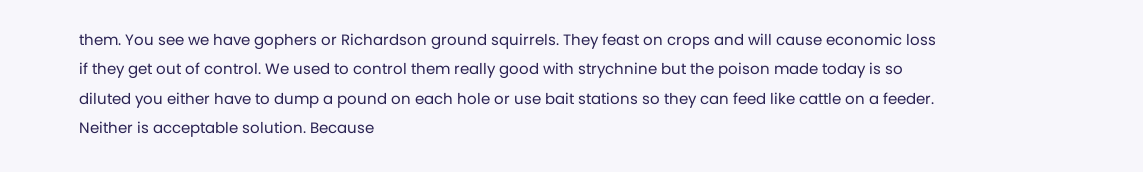them. You see we have gophers or Richardson ground squirrels. They feast on crops and will cause economic loss if they get out of control. We used to control them really good with strychnine but the poison made today is so diluted you either have to dump a pound on each hole or use bait stations so they can feed like cattle on a feeder. Neither is acceptable solution. Because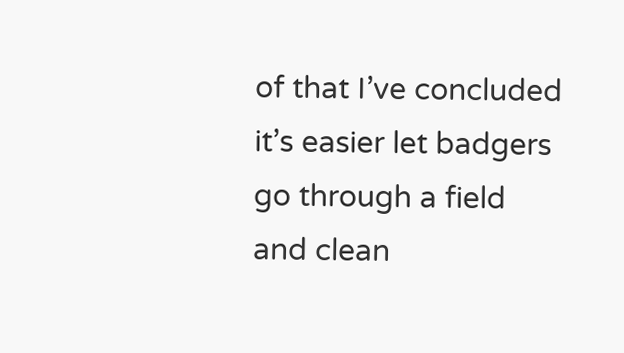of that I’ve concluded it’s easier let badgers go through a field and clean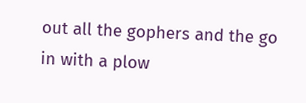out all the gophers and the go in with a plow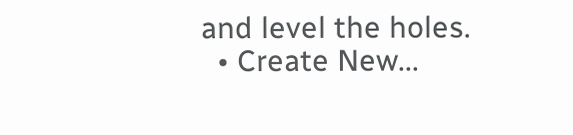and level the holes.
  • Create New...